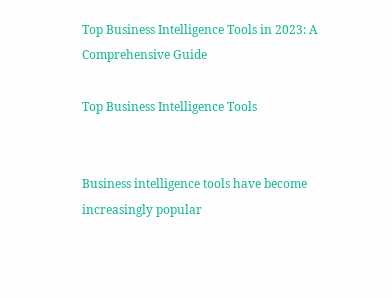Top Business Intelligence Tools in 2023: A Comprehensive Guide

Top Business Intelligence Tools


Business intelligence tools have become increasingly popular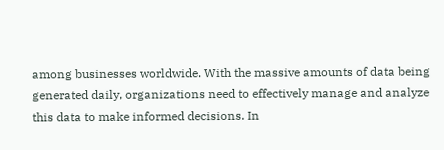among businesses worldwide. With the massive amounts of data being generated daily, organizations need to effectively manage and analyze this data to make informed decisions. In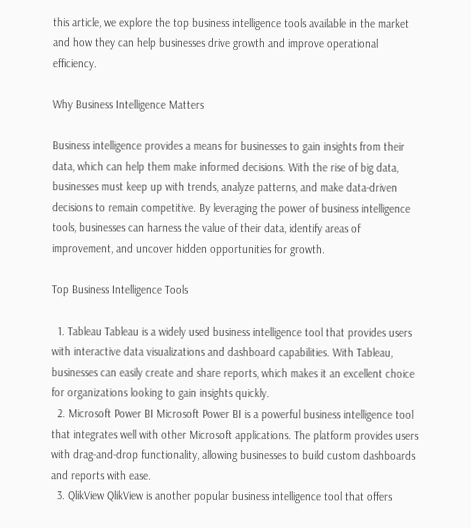this article, we explore the top business intelligence tools available in the market and how they can help businesses drive growth and improve operational efficiency.

Why Business Intelligence Matters

Business intelligence provides a means for businesses to gain insights from their data, which can help them make informed decisions. With the rise of big data, businesses must keep up with trends, analyze patterns, and make data-driven decisions to remain competitive. By leveraging the power of business intelligence tools, businesses can harness the value of their data, identify areas of improvement, and uncover hidden opportunities for growth.

Top Business Intelligence Tools

  1. Tableau Tableau is a widely used business intelligence tool that provides users with interactive data visualizations and dashboard capabilities. With Tableau, businesses can easily create and share reports, which makes it an excellent choice for organizations looking to gain insights quickly.
  2. Microsoft Power BI Microsoft Power BI is a powerful business intelligence tool that integrates well with other Microsoft applications. The platform provides users with drag-and-drop functionality, allowing businesses to build custom dashboards and reports with ease.
  3. QlikView QlikView is another popular business intelligence tool that offers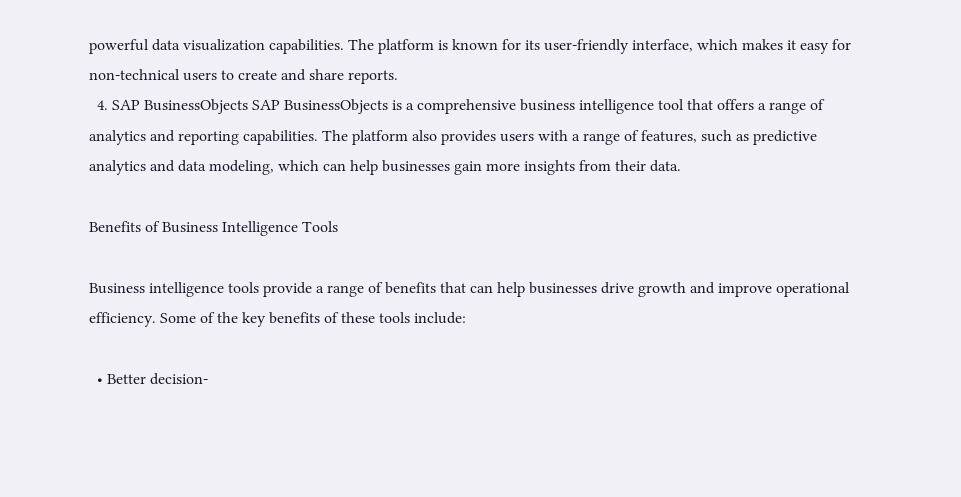powerful data visualization capabilities. The platform is known for its user-friendly interface, which makes it easy for non-technical users to create and share reports.
  4. SAP BusinessObjects SAP BusinessObjects is a comprehensive business intelligence tool that offers a range of analytics and reporting capabilities. The platform also provides users with a range of features, such as predictive analytics and data modeling, which can help businesses gain more insights from their data.

Benefits of Business Intelligence Tools

Business intelligence tools provide a range of benefits that can help businesses drive growth and improve operational efficiency. Some of the key benefits of these tools include:

  • Better decision-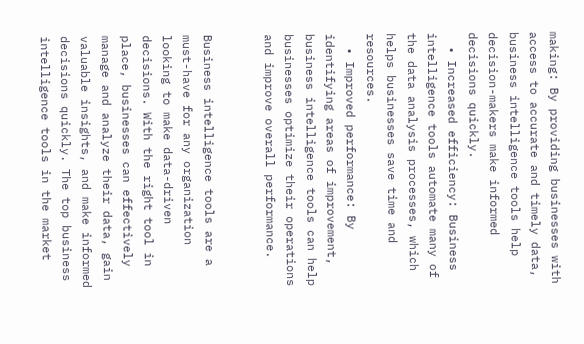making: By providing businesses with access to accurate and timely data, business intelligence tools help decision-makers make informed decisions quickly.
  • Increased efficiency: Business intelligence tools automate many of the data analysis processes, which helps businesses save time and resources.
  • Improved performance: By identifying areas of improvement, business intelligence tools can help businesses optimize their operations and improve overall performance.


Business intelligence tools are a must-have for any organization looking to make data-driven decisions. With the right tool in place, businesses can effectively manage and analyze their data, gain valuable insights, and make informed decisions quickly. The top business intelligence tools in the market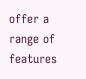offer a range of features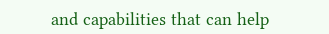and capabilities that can help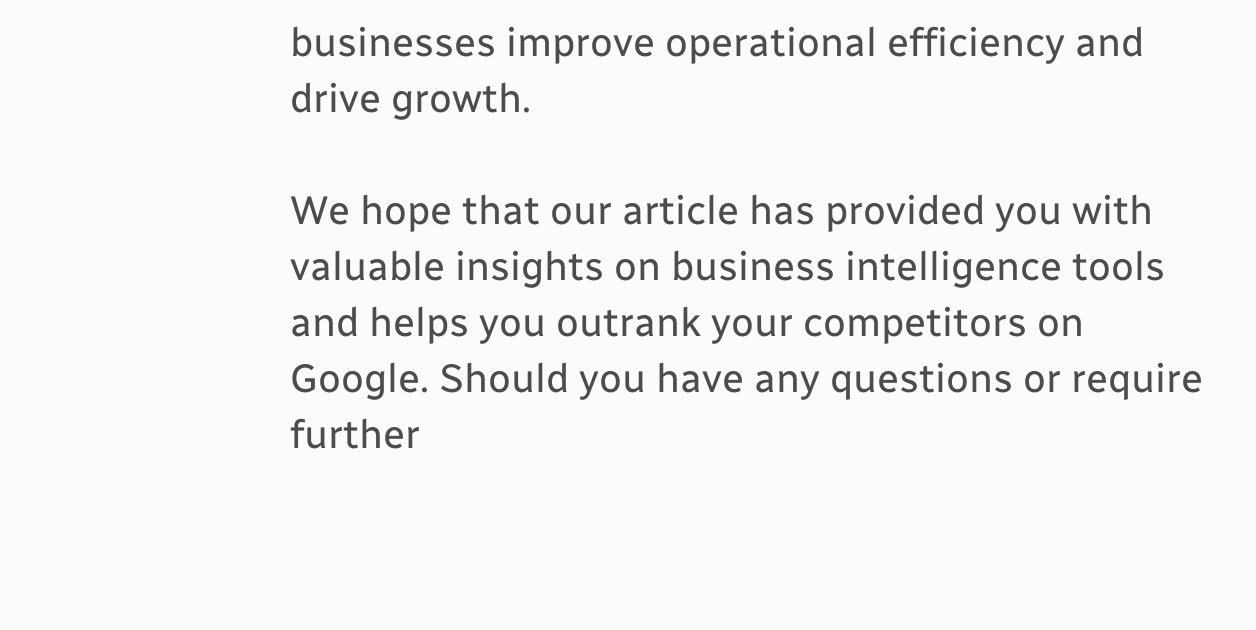businesses improve operational efficiency and drive growth.

We hope that our article has provided you with valuable insights on business intelligence tools and helps you outrank your competitors on Google. Should you have any questions or require further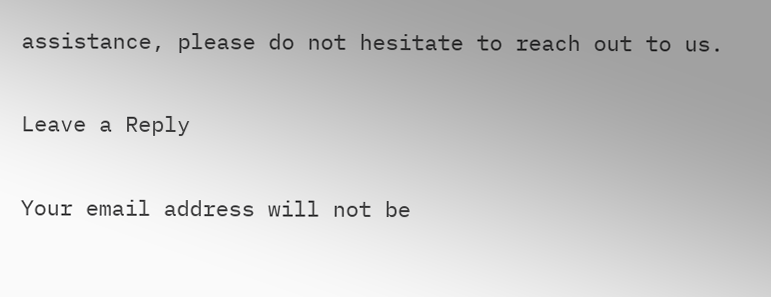assistance, please do not hesitate to reach out to us.

Leave a Reply

Your email address will not be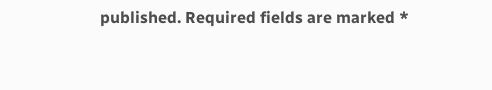published. Required fields are marked *